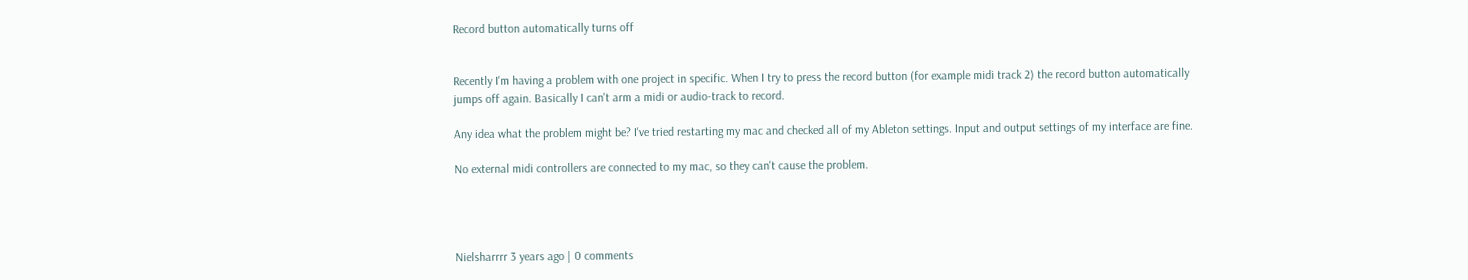Record button automatically turns off


Recently I'm having a problem with one project in specific. When I try to press the record button (for example midi track 2) the record button automatically jumps off again. Basically I can't arm a midi or audio-track to record.

Any idea what the problem might be? I've tried restarting my mac and checked all of my Ableton settings. Input and output settings of my interface are fine.

No external midi controllers are connected to my mac, so they can't cause the problem.




Nielsharrrr 3 years ago | 0 comments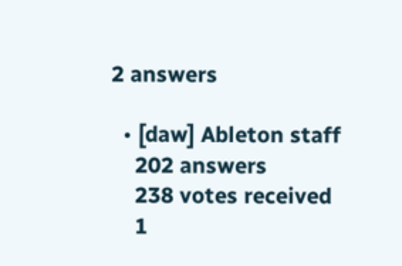2 answers

  • [daw] Ableton staff
    202 answers
    238 votes received
    1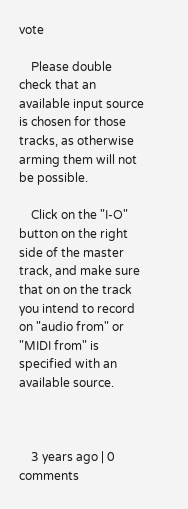vote

    Please double check that an available input source is chosen for those tracks, as otherwise arming them will not be possible.

    Click on the "I-O" button on the right side of the master track, and make sure that on on the track you intend to record on "audio from" or "MIDI from" is specified with an available source.



    3 years ago | 0 comments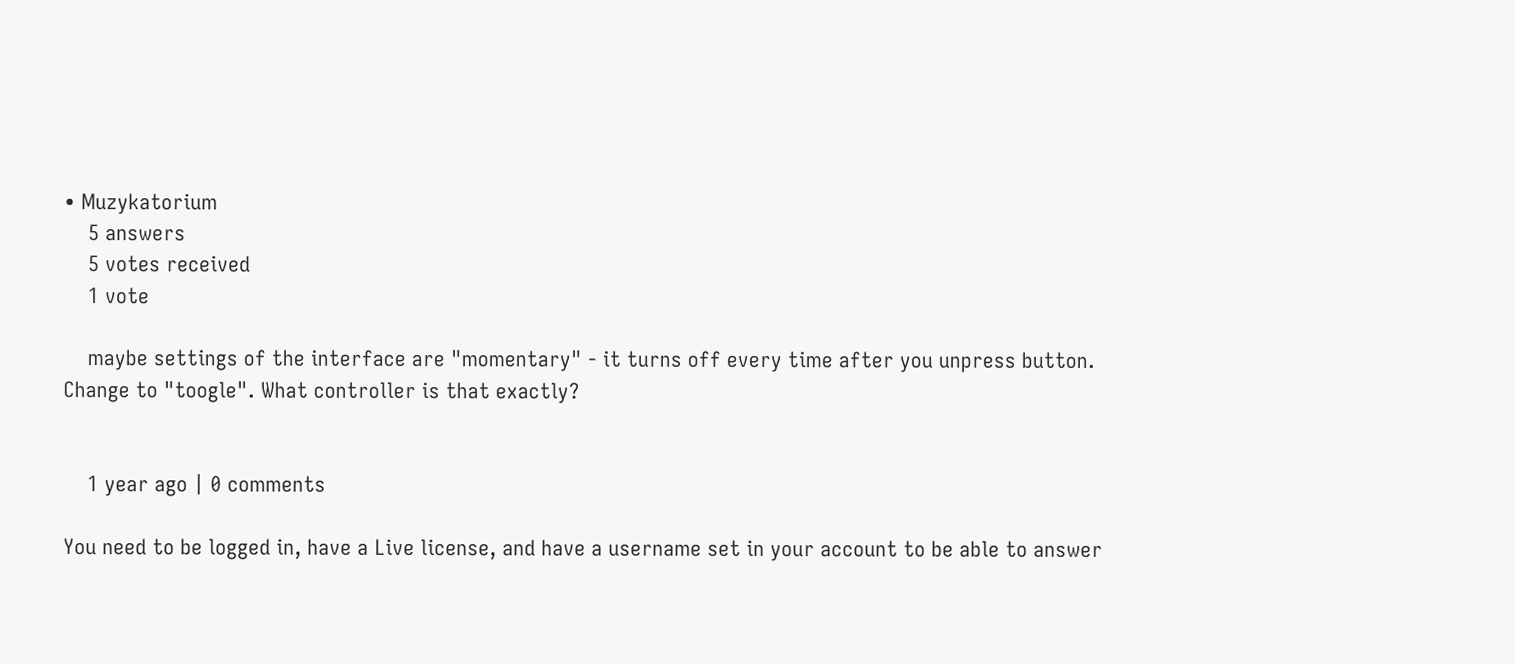• Muzykatorium
    5 answers
    5 votes received
    1 vote

    maybe settings of the interface are "momentary" - it turns off every time after you unpress button. Change to "toogle". What controller is that exactly?


    1 year ago | 0 comments

You need to be logged in, have a Live license, and have a username set in your account to be able to answer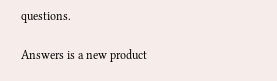questions.

Answers is a new product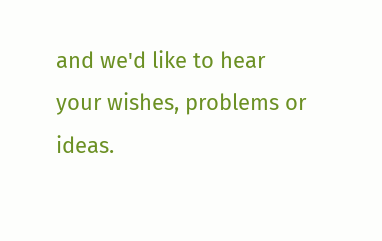and we'd like to hear your wishes, problems or ideas.